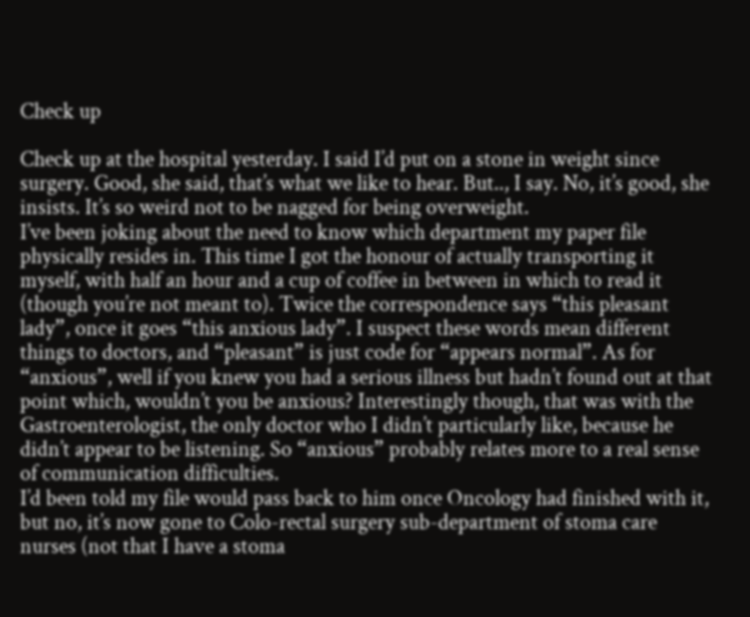Check up

Check up at the hospital yesterday. I said I’d put on a stone in weight since surgery. Good, she said, that’s what we like to hear. But.., I say. No, it’s good, she insists. It’s so weird not to be nagged for being overweight.
I’ve been joking about the need to know which department my paper file physically resides in. This time I got the honour of actually transporting it myself, with half an hour and a cup of coffee in between in which to read it (though you’re not meant to). Twice the correspondence says “this pleasant lady”, once it goes “this anxious lady”. I suspect these words mean different things to doctors, and “pleasant” is just code for “appears normal”. As for “anxious”, well if you knew you had a serious illness but hadn’t found out at that point which, wouldn’t you be anxious? Interestingly though, that was with the Gastroenterologist, the only doctor who I didn’t particularly like, because he didn’t appear to be listening. So “anxious” probably relates more to a real sense of communication difficulties.
I’d been told my file would pass back to him once Oncology had finished with it, but no, it’s now gone to Colo-rectal surgery sub-department of stoma care nurses (not that I have a stoma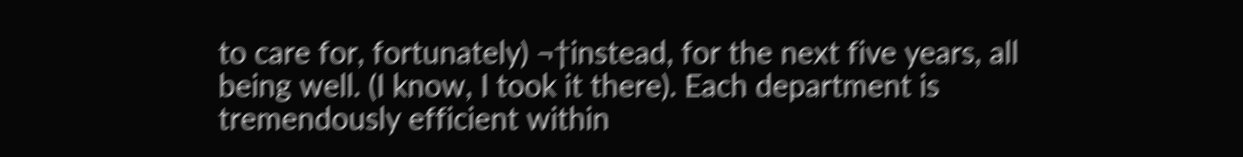to care for, fortunately) ¬†instead, for the next five years, all being well. (I know, I took it there). Each department is tremendously efficient within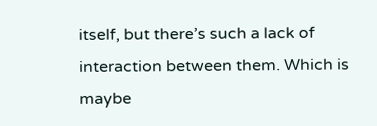itself, but there’s such a lack of interaction between them. Which is maybe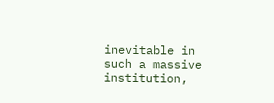inevitable in such a massive institution,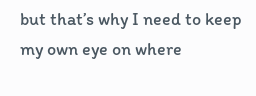but that’s why I need to keep my own eye on where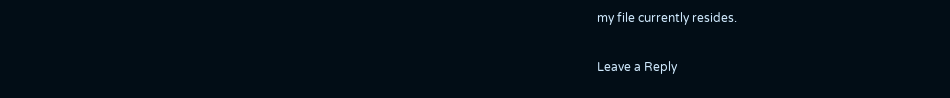my file currently resides.

Leave a Reply